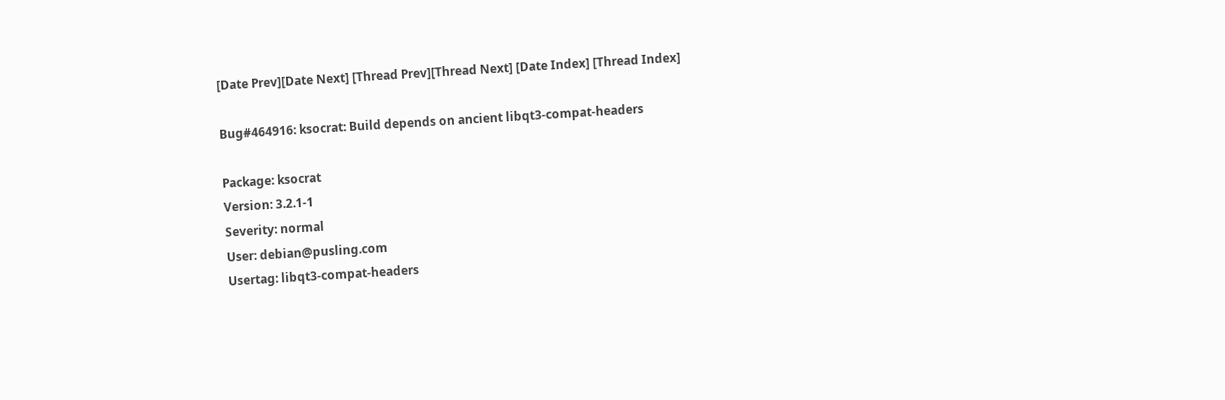[Date Prev][Date Next] [Thread Prev][Thread Next] [Date Index] [Thread Index]

Bug#464916: ksocrat: Build depends on ancient libqt3-compat-headers

Package: ksocrat
Version: 3.2.1-1
Severity: normal
User: debian@pusling.com
Usertag: libqt3-compat-headers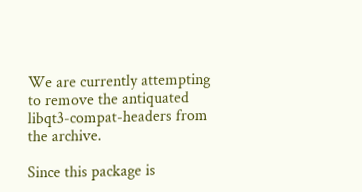We are currently attempting to remove the antiquated libqt3-compat-headers from the archive.

Since this package is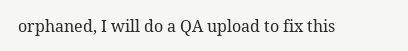orphaned, I will do a QA upload to fix this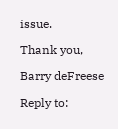issue.

Thank you,

Barry deFreese

Reply to: